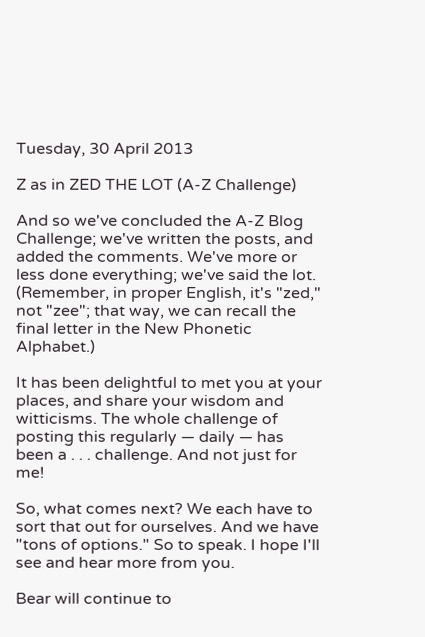Tuesday, 30 April 2013

Z as in ZED THE LOT (A-Z Challenge)

And so we've concluded the A-Z Blog Challenge; we've written the posts, and added the comments. We've more or less done everything; we've said the lot. (Remember, in proper English, it's "zed," not "zee"; that way, we can recall the final letter in the New Phonetic Alphabet.)

It has been delightful to met you at your places, and share your wisdom and witticisms. The whole challenge of posting this regularly — daily — has been a . . . challenge. And not just for me!

So, what comes next? We each have to sort that out for ourselves. And we have "tons of options." So to speak. I hope I'll see and hear more from you.

Bear will continue to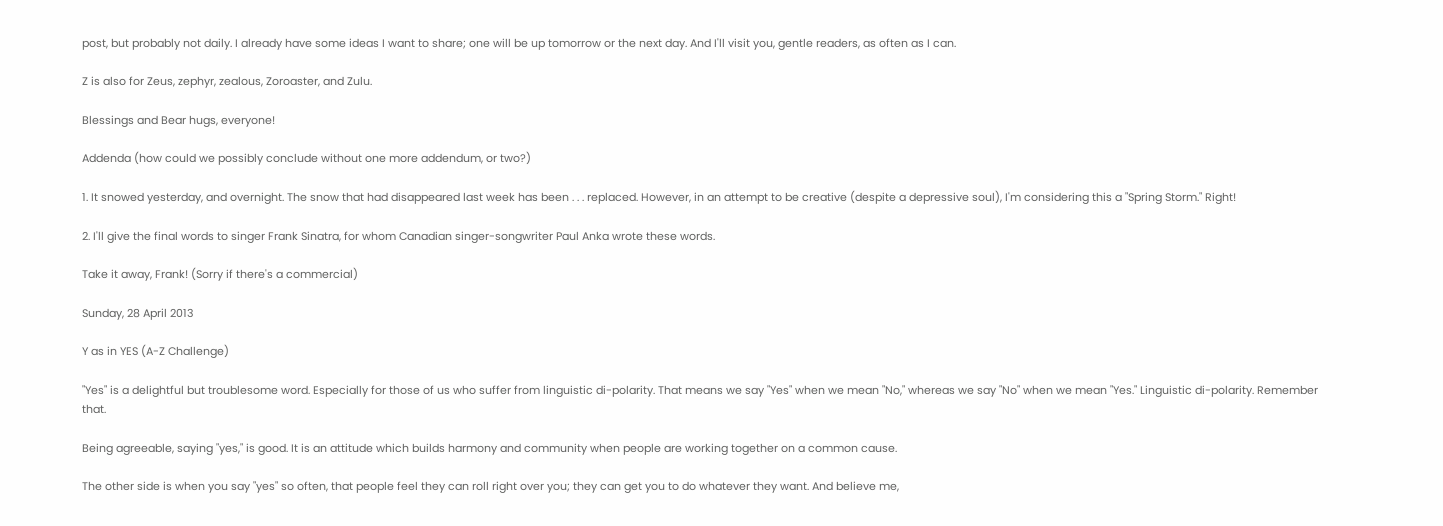post, but probably not daily. I already have some ideas I want to share; one will be up tomorrow or the next day. And I'll visit you, gentle readers, as often as I can.

Z is also for Zeus, zephyr, zealous, Zoroaster, and Zulu.

Blessings and Bear hugs, everyone!

Addenda (how could we possibly conclude without one more addendum, or two?)

1. It snowed yesterday, and overnight. The snow that had disappeared last week has been . . . replaced. However, in an attempt to be creative (despite a depressive soul), I'm considering this a "Spring Storm." Right!

2. I'll give the final words to singer Frank Sinatra, for whom Canadian singer-songwriter Paul Anka wrote these words.

Take it away, Frank! (Sorry if there's a commercial)

Sunday, 28 April 2013

Y as in YES (A-Z Challenge)

"Yes" is a delightful but troublesome word. Especially for those of us who suffer from linguistic di-polarity. That means we say "Yes" when we mean "No," whereas we say "No" when we mean "Yes." Linguistic di-polarity. Remember that.

Being agreeable, saying "yes," is good. It is an attitude which builds harmony and community when people are working together on a common cause.

The other side is when you say "yes" so often, that people feel they can roll right over you; they can get you to do whatever they want. And believe me,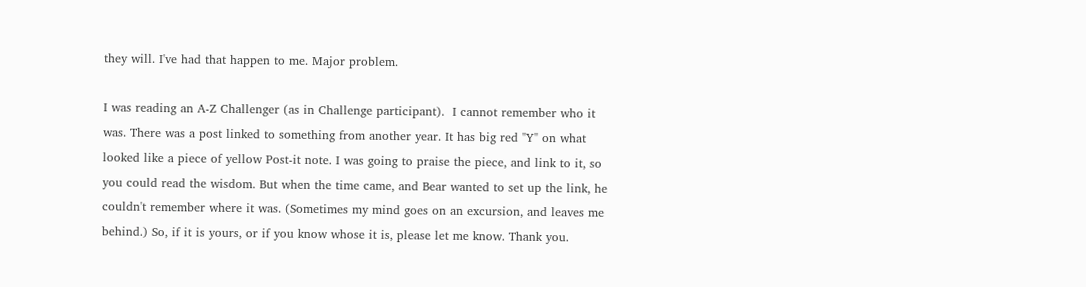they will. I've had that happen to me. Major problem.

I was reading an A-Z Challenger (as in Challenge participant).  I cannot remember who it was. There was a post linked to something from another year. It has big red "Y" on what looked like a piece of yellow Post-it note. I was going to praise the piece, and link to it, so you could read the wisdom. But when the time came, and Bear wanted to set up the link, he couldn't remember where it was. (Sometimes my mind goes on an excursion, and leaves me behind.) So, if it is yours, or if you know whose it is, please let me know. Thank you.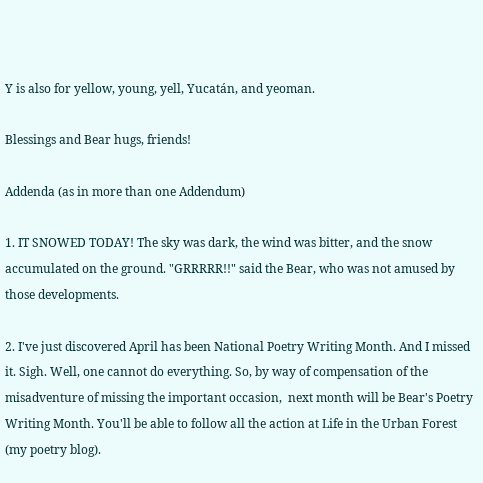Y is also for yellow, young, yell, Yucatán, and yeoman.

Blessings and Bear hugs, friends!

Addenda (as in more than one Addendum)

1. IT SNOWED TODAY! The sky was dark, the wind was bitter, and the snow accumulated on the ground. "GRRRRR!!" said the Bear, who was not amused by those developments.

2. I've just discovered April has been National Poetry Writing Month. And I missed it. Sigh. Well, one cannot do everything. So, by way of compensation of the misadventure of missing the important occasion,  next month will be Bear's Poetry Writing Month. You'll be able to follow all the action at Life in the Urban Forest (my poetry blog).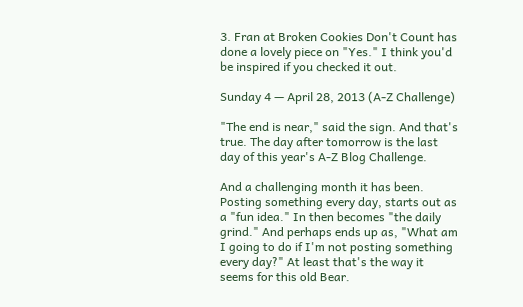3. Fran at Broken Cookies Don't Count has done a lovely piece on "Yes." I think you'd be inspired if you checked it out.

Sunday 4 — April 28, 2013 (A-Z Challenge)

"The end is near," said the sign. And that's true. The day after tomorrow is the last day of this year's A-Z Blog Challenge.

And a challenging month it has been. Posting something every day, starts out as a "fun idea." In then becomes "the daily grind." And perhaps ends up as, "What am I going to do if I'm not posting something every day?" At least that's the way it seems for this old Bear.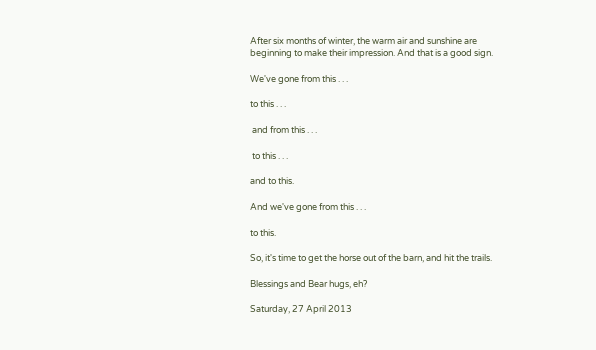After six months of winter, the warm air and sunshine are beginning to make their impression. And that is a good sign.

We've gone from this . . .

to this . . .

 and from this . . .

 to this . . .

and to this.

And we've gone from this . . .

to this.

So, it's time to get the horse out of the barn, and hit the trails.

Blessings and Bear hugs, eh?

Saturday, 27 April 2013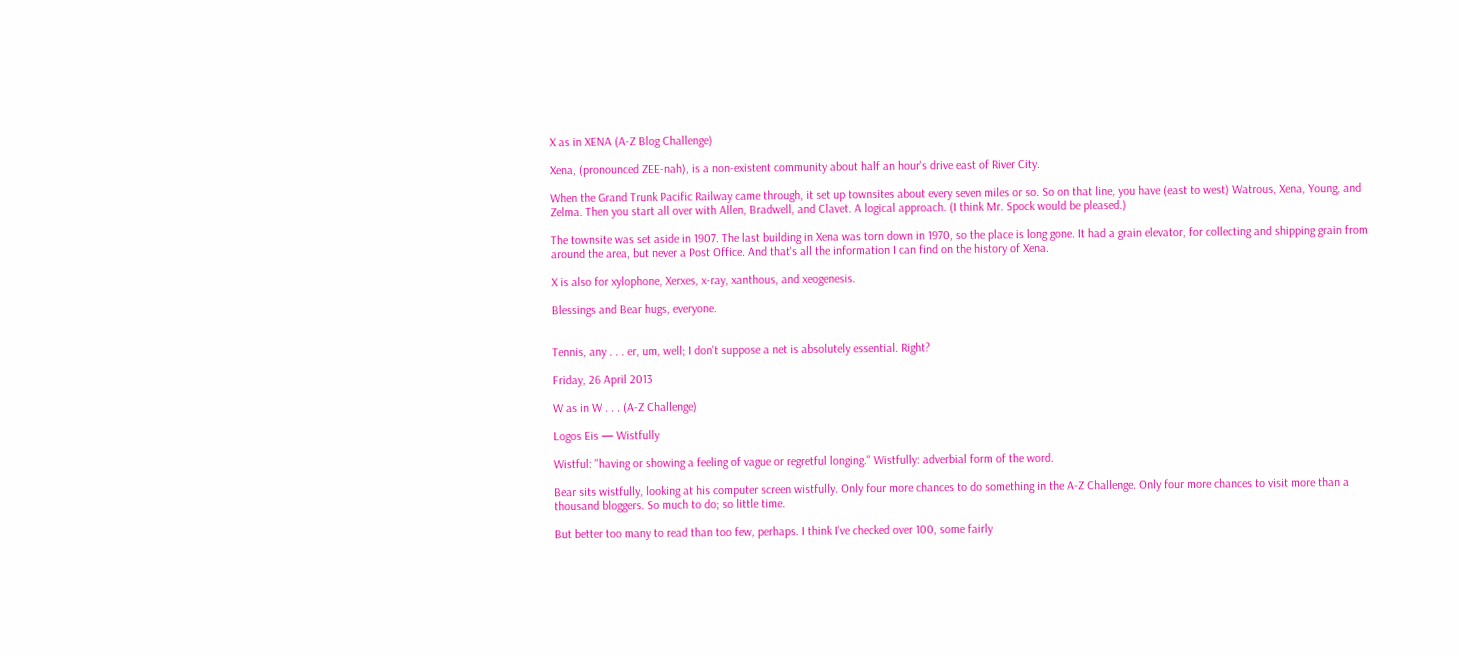X as in XENA (A-Z Blog Challenge)

Xena, (pronounced ZEE-nah), is a non-existent community about half an hour's drive east of River City.

When the Grand Trunk Pacific Railway came through, it set up townsites about every seven miles or so. So on that line, you have (east to west) Watrous, Xena, Young, and Zelma. Then you start all over with Allen, Bradwell, and Clavet. A logical approach. (I think Mr. Spock would be pleased.)

The townsite was set aside in 1907. The last building in Xena was torn down in 1970, so the place is long gone. It had a grain elevator, for collecting and shipping grain from around the area, but never a Post Office. And that's all the information I can find on the history of Xena.

X is also for xylophone, Xerxes, x-ray, xanthous, and xeogenesis.

Blessings and Bear hugs, everyone.


Tennis, any . . . er, um, well; I don't suppose a net is absolutely essential. Right?

Friday, 26 April 2013

W as in W . . . (A-Z Challenge)

Logos Eis — Wistfully

Wistful: "having or showing a feeling of vague or regretful longing." Wistfully: adverbial form of the word.

Bear sits wistfully, looking at his computer screen wistfully. Only four more chances to do something in the A-Z Challenge. Only four more chances to visit more than a thousand bloggers. So much to do; so little time.

But better too many to read than too few, perhaps. I think I've checked over 100, some fairly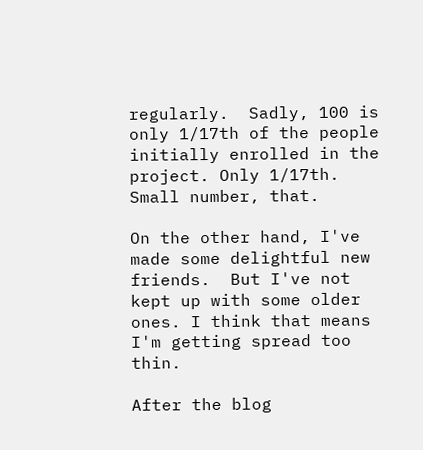regularly.  Sadly, 100 is only 1/17th of the people initially enrolled in the project. Only 1/17th. Small number, that.

On the other hand, I've made some delightful new friends.  But I've not kept up with some older ones. I think that means I'm getting spread too thin.

After the blog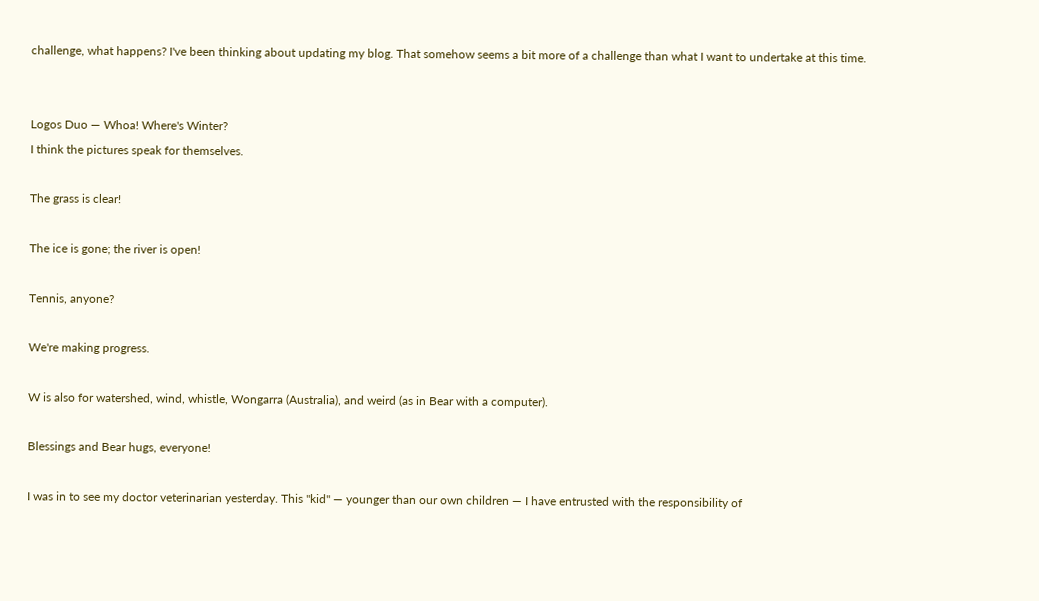challenge, what happens? I've been thinking about updating my blog. That somehow seems a bit more of a challenge than what I want to undertake at this time.


Logos Duo — Whoa! Where's Winter?
I think the pictures speak for themselves.

The grass is clear!

The ice is gone; the river is open!

Tennis, anyone?

We're making progress.

W is also for watershed, wind, whistle, Wongarra (Australia), and weird (as in Bear with a computer).

Blessings and Bear hugs, everyone!

I was in to see my doctor veterinarian yesterday. This "kid" — younger than our own children — I have entrusted with the responsibility of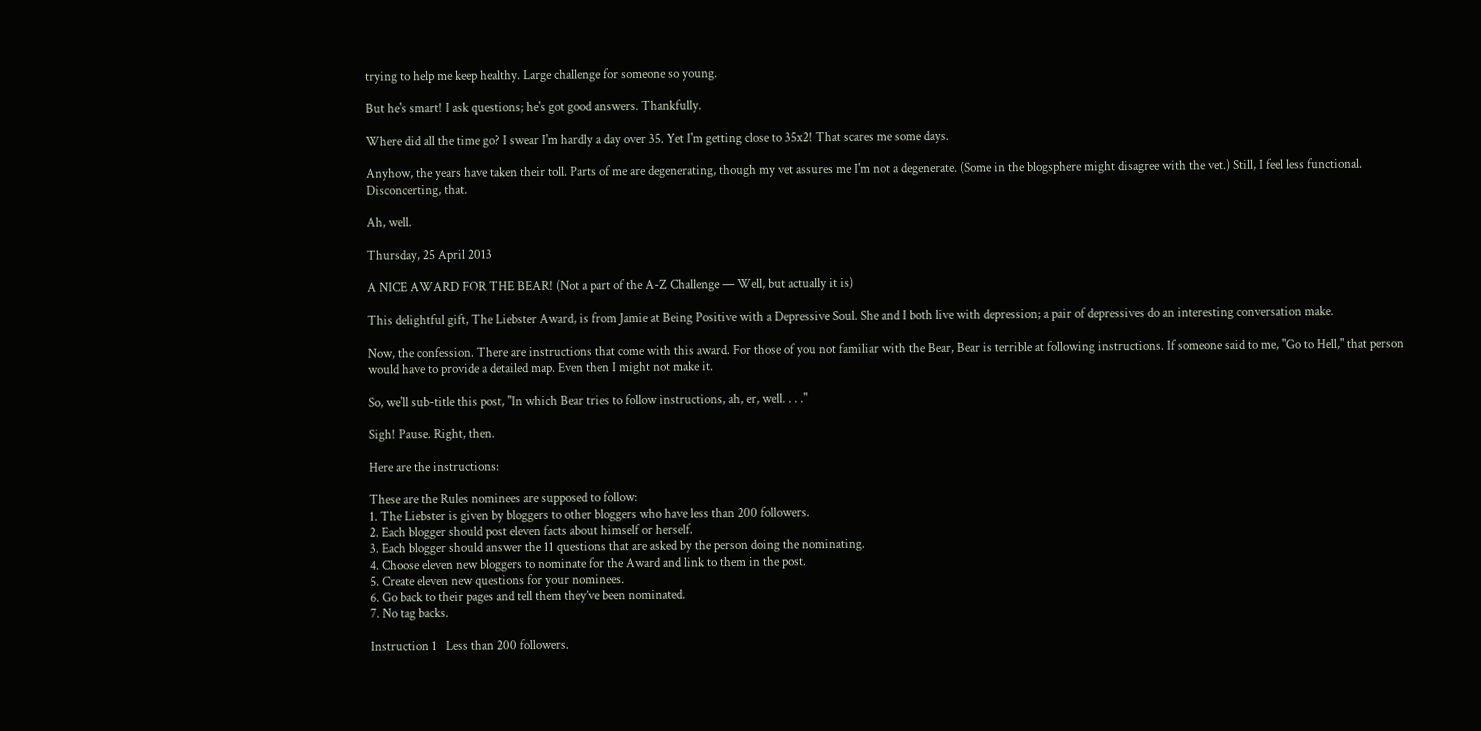trying to help me keep healthy. Large challenge for someone so young.

But he's smart! I ask questions; he's got good answers. Thankfully.

Where did all the time go? I swear I'm hardly a day over 35. Yet I'm getting close to 35x2! That scares me some days.

Anyhow, the years have taken their toll. Parts of me are degenerating, though my vet assures me I'm not a degenerate. (Some in the blogsphere might disagree with the vet.) Still, I feel less functional. Disconcerting, that.

Ah, well.

Thursday, 25 April 2013

A NICE AWARD FOR THE BEAR! (Not a part of the A-Z Challenge — Well, but actually it is)

This delightful gift, The Liebster Award, is from Jamie at Being Positive with a Depressive Soul. She and I both live with depression; a pair of depressives do an interesting conversation make.

Now, the confession. There are instructions that come with this award. For those of you not familiar with the Bear, Bear is terrible at following instructions. If someone said to me, "Go to Hell," that person would have to provide a detailed map. Even then I might not make it.

So, we'll sub-title this post, "In which Bear tries to follow instructions, ah, er, well. . . ."

Sigh! Pause. Right, then.

Here are the instructions:

These are the Rules nominees are supposed to follow:
1. The Liebster is given by bloggers to other bloggers who have less than 200 followers.
2. Each blogger should post eleven facts about himself or herself.
3. Each blogger should answer the 11 questions that are asked by the person doing the nominating.
4. Choose eleven new bloggers to nominate for the Award and link to them in the post.
5. Create eleven new questions for your nominees.
6. Go back to their pages and tell them they’ve been nominated.
7. No tag backs.

Instruction 1   Less than 200 followers.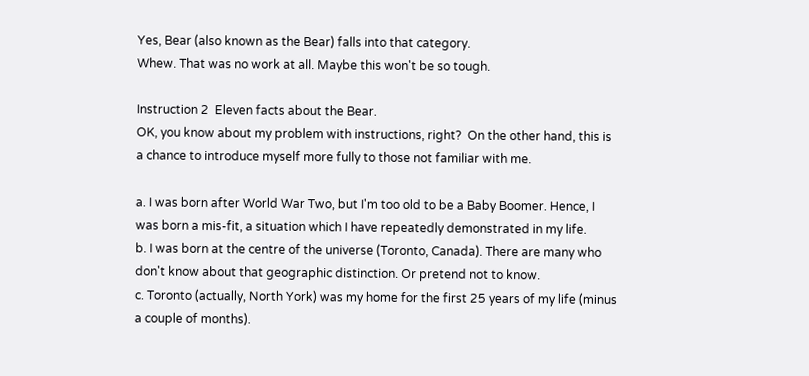Yes, Bear (also known as the Bear) falls into that category.
Whew. That was no work at all. Maybe this won't be so tough.

Instruction 2  Eleven facts about the Bear.
OK, you know about my problem with instructions, right?  On the other hand, this is a chance to introduce myself more fully to those not familiar with me.

a. I was born after World War Two, but I'm too old to be a Baby Boomer. Hence, I was born a mis-fit, a situation which I have repeatedly demonstrated in my life.
b. I was born at the centre of the universe (Toronto, Canada). There are many who don't know about that geographic distinction. Or pretend not to know.
c. Toronto (actually, North York) was my home for the first 25 years of my life (minus a couple of months).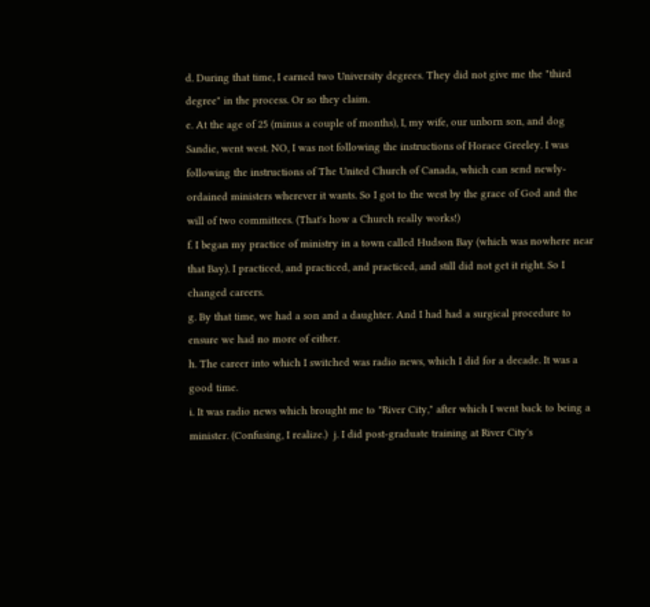d. During that time, I earned two University degrees. They did not give me the "third degree" in the process. Or so they claim.
e. At the age of 25 (minus a couple of months), I, my wife, our unborn son, and dog Sandie, went west. NO, I was not following the instructions of Horace Greeley. I was following the instructions of The United Church of Canada, which can send newly-ordained ministers wherever it wants. So I got to the west by the grace of God and the will of two committees. (That's how a Church really works!)
f. I began my practice of ministry in a town called Hudson Bay (which was nowhere near that Bay). I practiced, and practiced, and practiced, and still did not get it right. So I changed careers.
g. By that time, we had a son and a daughter. And I had had a surgical procedure to ensure we had no more of either.
h. The career into which I switched was radio news, which I did for a decade. It was a good time.
i. It was radio news which brought me to "River City," after which I went back to being a minister. (Confusing, I realize.)  j. I did post-graduate training at River City's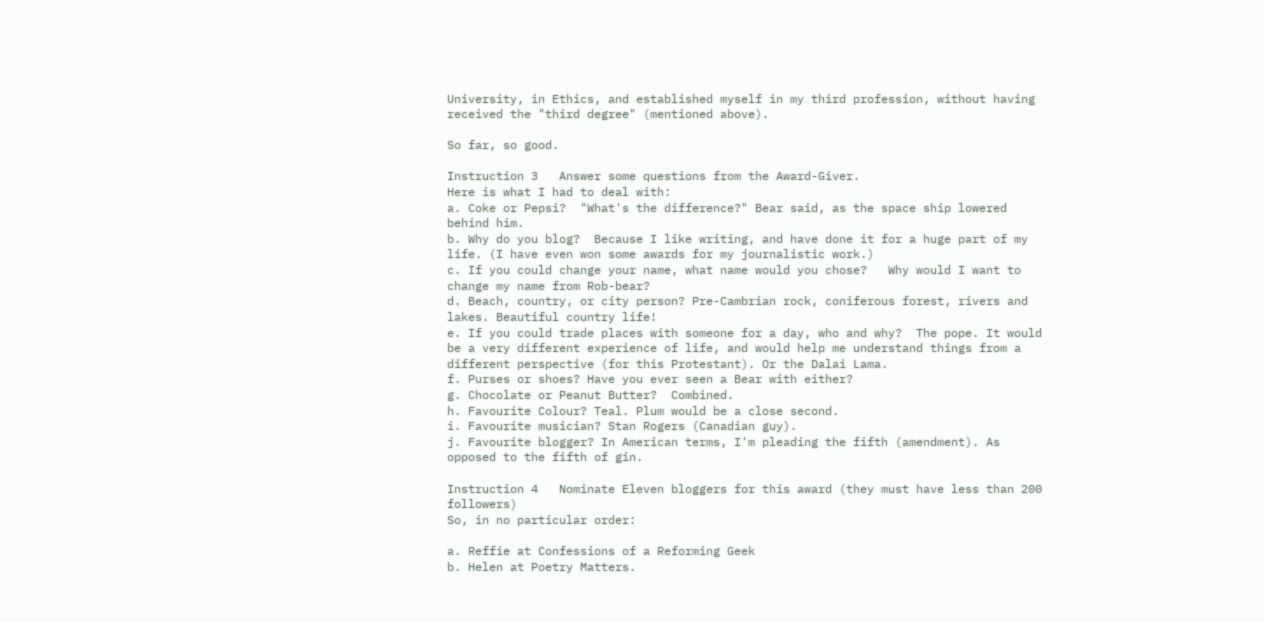University, in Ethics, and established myself in my third profession, without having received the "third degree" (mentioned above).

So far, so good.

Instruction 3   Answer some questions from the Award-Giver.
Here is what I had to deal with:
a. Coke or Pepsi?  "What's the difference?" Bear said, as the space ship lowered behind him.
b. Why do you blog?  Because I like writing, and have done it for a huge part of my life. (I have even won some awards for my journalistic work.)
c. If you could change your name, what name would you chose?   Why would I want to change my name from Rob-bear?
d. Beach, country, or city person? Pre-Cambrian rock, coniferous forest, rivers and lakes. Beautiful country life!
e. If you could trade places with someone for a day, who and why?  The pope. It would be a very different experience of life, and would help me understand things from a different perspective (for this Protestant). Or the Dalai Lama.
f. Purses or shoes? Have you ever seen a Bear with either?
g. Chocolate or Peanut Butter?  Combined.
h. Favourite Colour? Teal. Plum would be a close second.
i. Favourite musician? Stan Rogers (Canadian guy).
j. Favourite blogger? In American terms, I'm pleading the fifth (amendment). As opposed to the fifth of gin.

Instruction 4   Nominate Eleven bloggers for this award (they must have less than 200 followers)
So, in no particular order:

a. Reffie at Confessions of a Reforming Geek
b. Helen at Poetry Matters.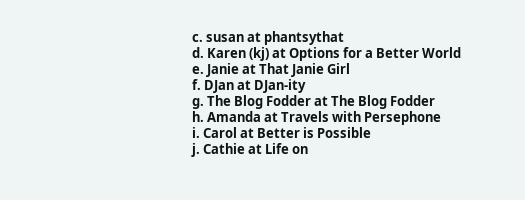c. susan at phantsythat
d. Karen (kj) at Options for a Better World
e. Janie at That Janie Girl
f. DJan at DJan-ity
g. The Blog Fodder at The Blog Fodder
h. Amanda at Travels with Persephone
i. Carol at Better is Possible
j. Cathie at Life on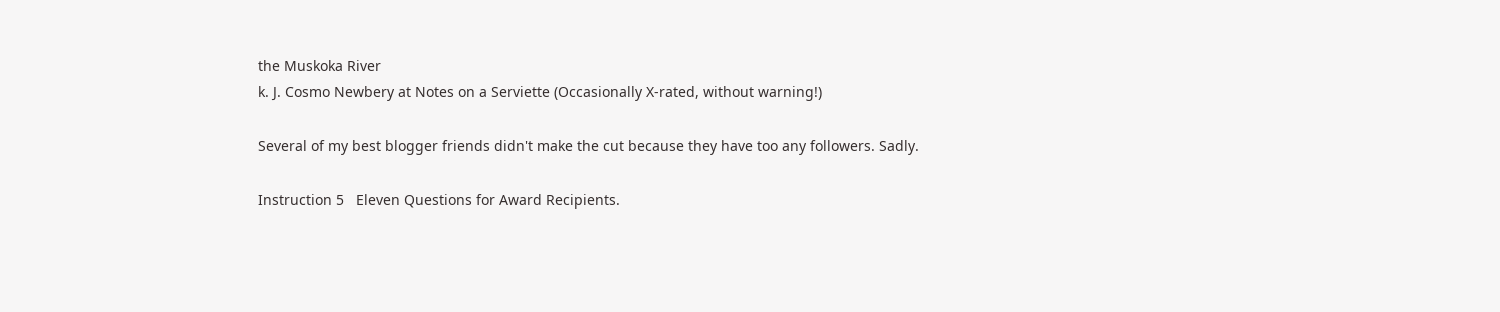the Muskoka River
k. J. Cosmo Newbery at Notes on a Serviette (Occasionally X-rated, without warning!)

Several of my best blogger friends didn't make the cut because they have too any followers. Sadly.

Instruction 5   Eleven Questions for Award Recipients.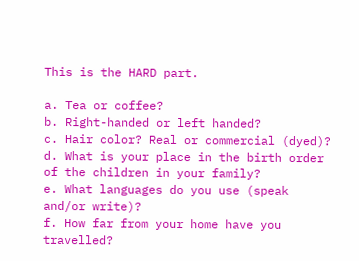This is the HARD part.

a. Tea or coffee?
b. Right-handed or left handed?
c. Hair color? Real or commercial (dyed)?
d. What is your place in the birth order of the children in your family?
e. What languages do you use (speak and/or write)?
f. How far from your home have you travelled?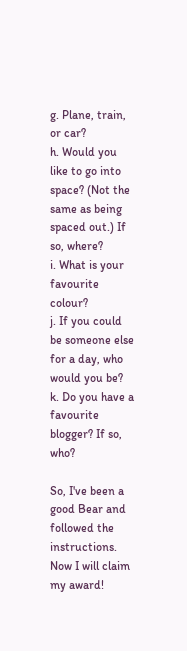g. Plane, train, or car?
h. Would you like to go into space? (Not the same as being spaced out.) If so, where?
i. What is your favourite colour?
j. If you could be someone else for a day, who would you be?
k. Do you have a favourite blogger? If so, who?

So, I've been a good Bear and followed the instructions. Now I will claim my award!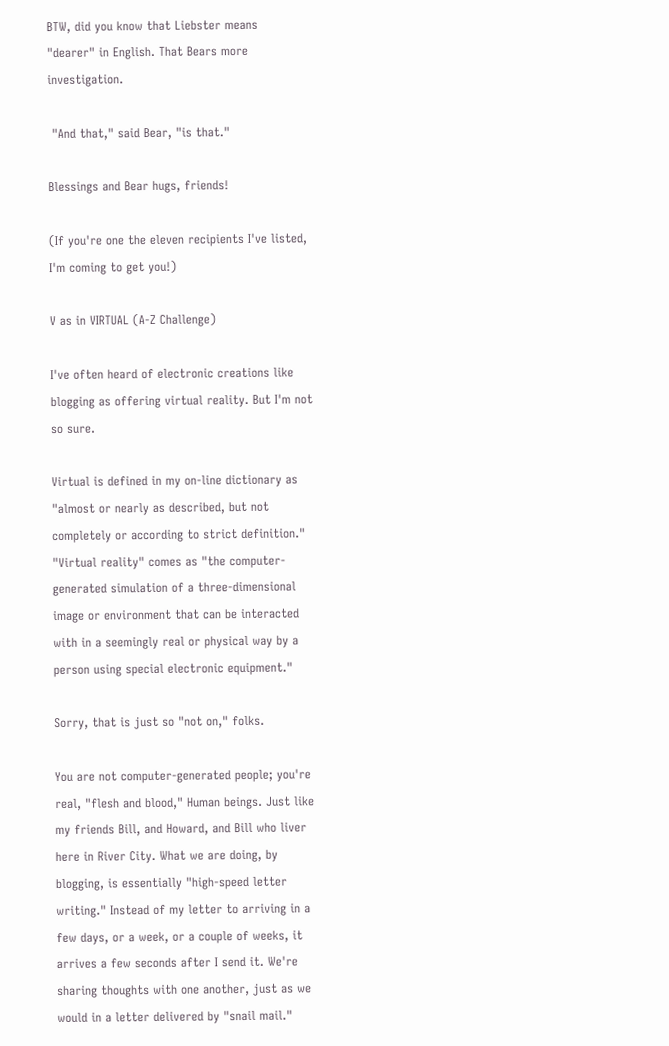BTW, did you know that Liebster means "dearer" in English. That Bears more investigation.

 "And that," said Bear, "is that."

Blessings and Bear hugs, friends!

(If you're one the eleven recipients I've listed, I'm coming to get you!)

V as in VIRTUAL (A-Z Challenge)

I've often heard of electronic creations like blogging as offering virtual reality. But I'm not so sure.

Virtual is defined in my on-line dictionary as "almost or nearly as described, but not completely or according to strict definition." "Virtual reality" comes as "the computer-generated simulation of a three-dimensional image or environment that can be interacted with in a seemingly real or physical way by a person using special electronic equipment."

Sorry, that is just so "not on," folks.

You are not computer-generated people; you're real, "flesh and blood," Human beings. Just like my friends Bill, and Howard, and Bill who liver here in River City. What we are doing, by blogging, is essentially "high-speed letter writing." Instead of my letter to arriving in a few days, or a week, or a couple of weeks, it arrives a few seconds after I send it. We're sharing thoughts with one another, just as we would in a letter delivered by "snail mail."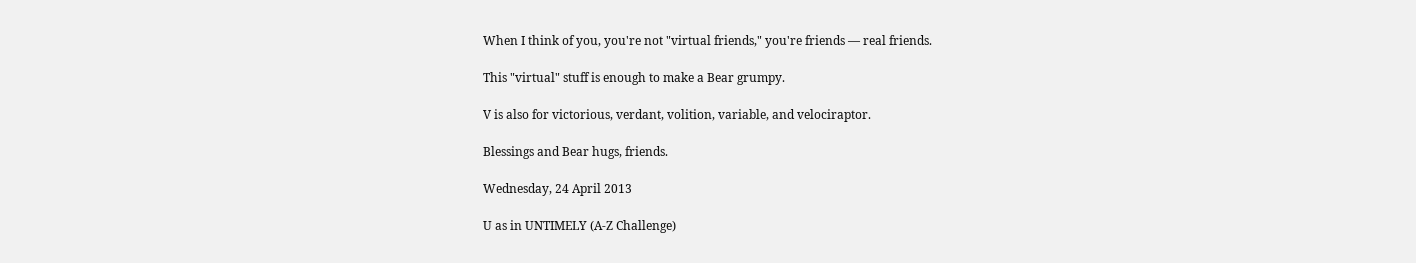When I think of you, you're not "virtual friends," you're friends — real friends.

This "virtual" stuff is enough to make a Bear grumpy.

V is also for victorious, verdant, volition, variable, and velociraptor.

Blessings and Bear hugs, friends.

Wednesday, 24 April 2013

U as in UNTIMELY (A-Z Challenge)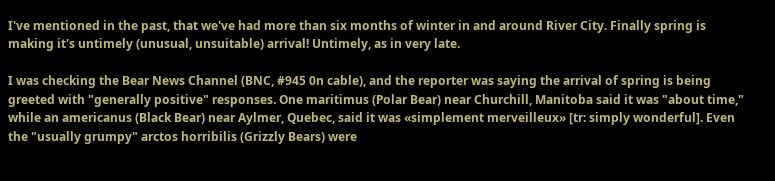I've mentioned in the past, that we've had more than six months of winter in and around River City. Finally spring is making it's untimely (unusual, unsuitable) arrival! Untimely, as in very late.

I was checking the Bear News Channel (BNC, #945 0n cable), and the reporter was saying the arrival of spring is being greeted with "generally positive" responses. One maritimus (Polar Bear) near Churchill, Manitoba said it was "about time," while an americanus (Black Bear) near Aylmer, Quebec, said it was «simplement merveilleux» [tr: simply wonderful]. Even the "usually grumpy" arctos horribilis (Grizzly Bears) were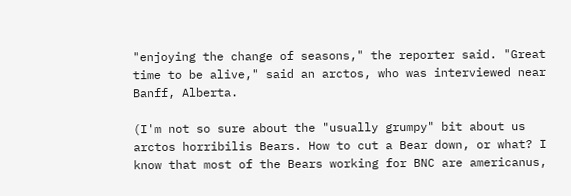"enjoying the change of seasons," the reporter said. "Great time to be alive," said an arctos, who was interviewed near Banff, Alberta.

(I'm not so sure about the "usually grumpy" bit about us arctos horribilis Bears. How to cut a Bear down, or what? I know that most of the Bears working for BNC are americanus,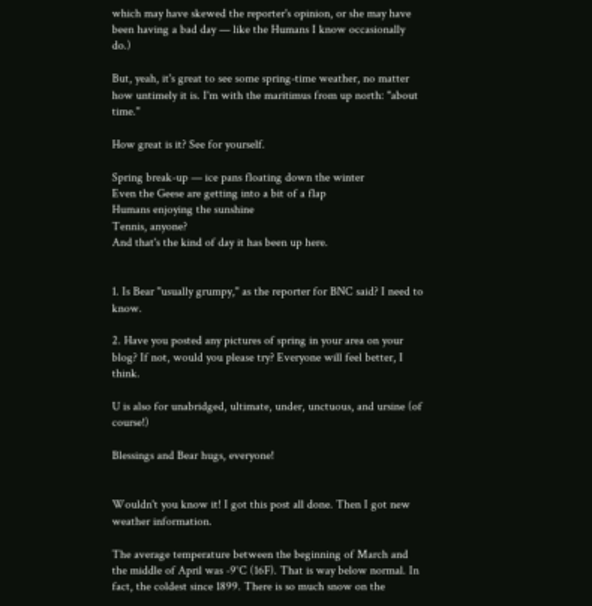which may have skewed the reporter's opinion, or she may have been having a bad day — like the Humans I know occasionally do.)

But, yeah, it's great to see some spring-time weather, no matter how untimely it is. I'm with the maritimus from up north: "about time."

How great is it? See for yourself.

Spring break-up — ice pans floating down the winter
Even the Geese are getting into a bit of a flap
Humans enjoying the sunshine
Tennis, anyone?
And that's the kind of day it has been up here.


1. Is Bear "usually grumpy," as the reporter for BNC said? I need to know.

2. Have you posted any pictures of spring in your area on your blog? If not, would you please try? Everyone will feel better, I think.

U is also for unabridged, ultimate, under, unctuous, and ursine (of course!)

Blessings and Bear hugs, everyone!


Wouldn't you know it! I got this post all done. Then I got new weather information.

The average temperature between the beginning of March and the middle of April was -9°C (16F). That is way below normal. In fact, the coldest since 1899. There is so much snow on the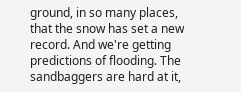ground, in so many places, that the snow has set a new record. And we're getting predictions of flooding. The sandbaggers are hard at it,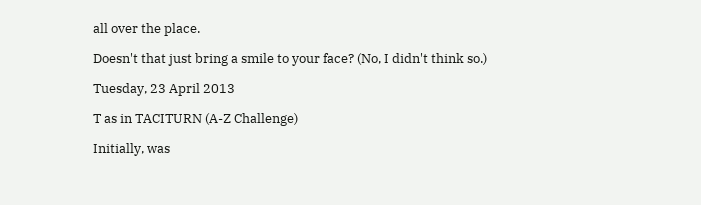all over the place.

Doesn't that just bring a smile to your face? (No, I didn't think so.)

Tuesday, 23 April 2013

T as in TACITURN (A-Z Challenge)

Initially, was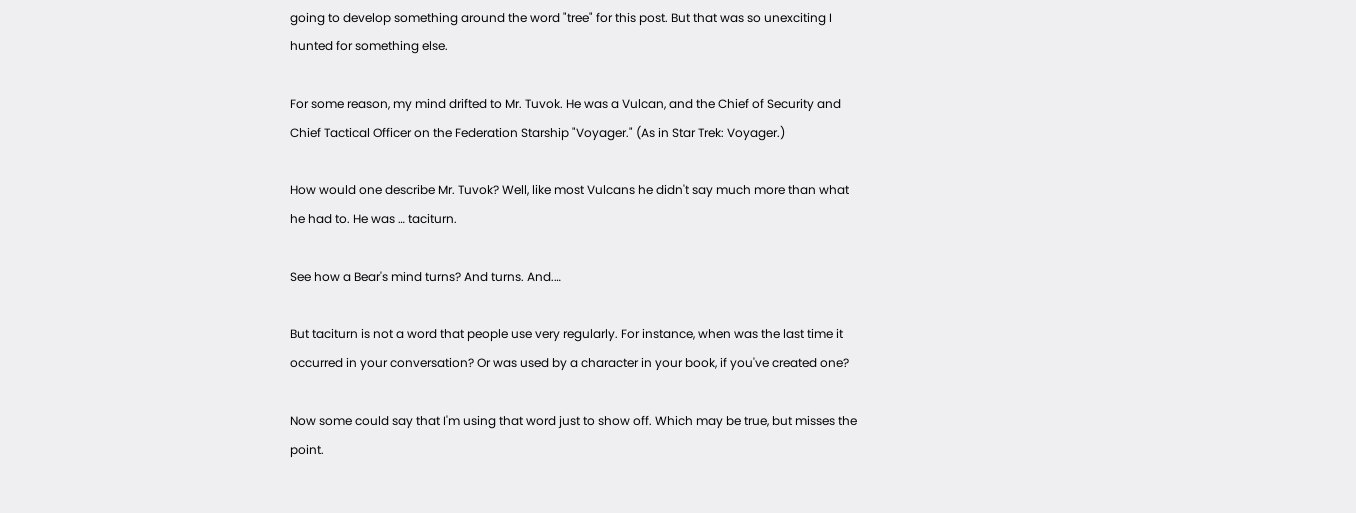going to develop something around the word "tree" for this post. But that was so unexciting I hunted for something else.

For some reason, my mind drifted to Mr. Tuvok. He was a Vulcan, and the Chief of Security and Chief Tactical Officer on the Federation Starship "Voyager." (As in Star Trek: Voyager.)

How would one describe Mr. Tuvok? Well, like most Vulcans he didn't say much more than what he had to. He was … taciturn.

See how a Bear's mind turns? And turns. And.…

But taciturn is not a word that people use very regularly. For instance, when was the last time it occurred in your conversation? Or was used by a character in your book, if you've created one?

Now some could say that I'm using that word just to show off. Which may be true, but misses the point.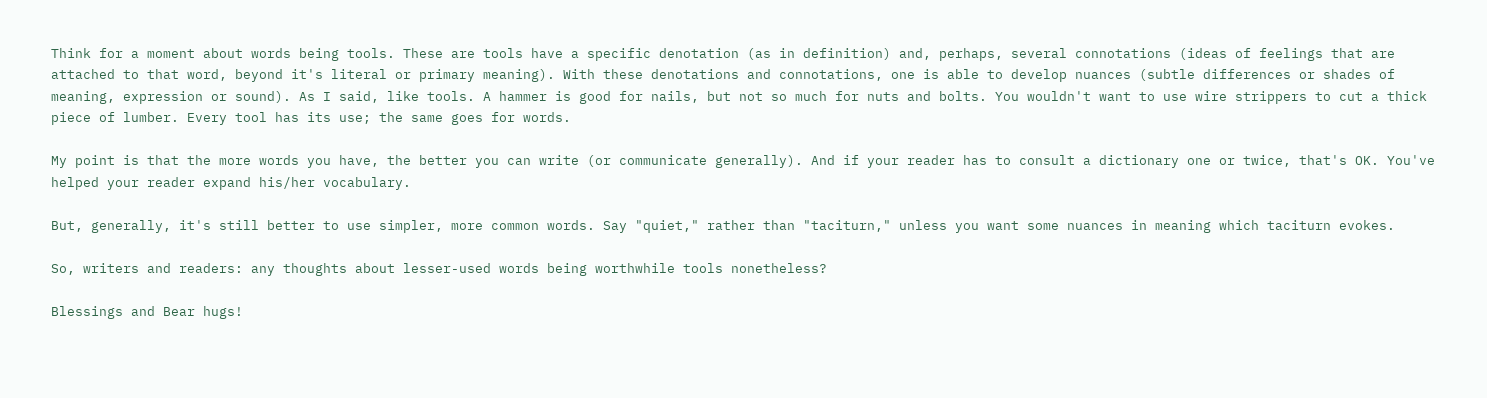Think for a moment about words being tools. These are tools have a specific denotation (as in definition) and, perhaps, several connotations (ideas of feelings that are attached to that word, beyond it's literal or primary meaning). With these denotations and connotations, one is able to develop nuances (subtle differences or shades of meaning, expression or sound). As I said, like tools. A hammer is good for nails, but not so much for nuts and bolts. You wouldn't want to use wire strippers to cut a thick piece of lumber. Every tool has its use; the same goes for words.

My point is that the more words you have, the better you can write (or communicate generally). And if your reader has to consult a dictionary one or twice, that's OK. You've helped your reader expand his/her vocabulary.

But, generally, it's still better to use simpler, more common words. Say "quiet," rather than "taciturn," unless you want some nuances in meaning which taciturn evokes.

So, writers and readers: any thoughts about lesser-used words being worthwhile tools nonetheless?

Blessings and Bear hugs!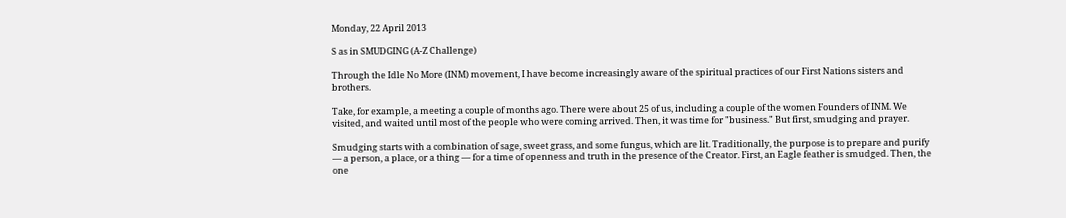Monday, 22 April 2013

S as in SMUDGING (A-Z Challenge)

Through the Idle No More (INM) movement, I have become increasingly aware of the spiritual practices of our First Nations sisters and brothers.

Take, for example, a meeting a couple of months ago. There were about 25 of us, including a couple of the women Founders of INM. We visited, and waited until most of the people who were coming arrived. Then, it was time for "business." But first, smudging and prayer.

Smudging starts with a combination of sage, sweet grass, and some fungus, which are lit. Traditionally, the purpose is to prepare and purify — a person, a place, or a thing — for a time of openness and truth in the presence of the Creator. First, an Eagle feather is smudged. Then, the one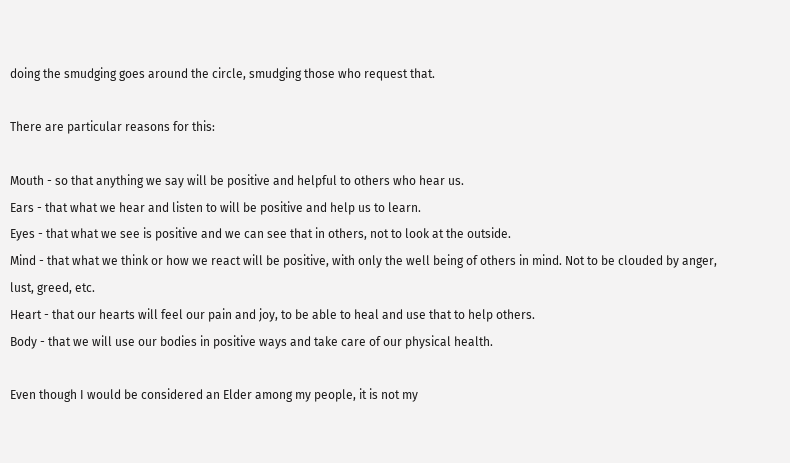doing the smudging goes around the circle, smudging those who request that.

There are particular reasons for this:

Mouth - so that anything we say will be positive and helpful to others who hear us.
Ears - that what we hear and listen to will be positive and help us to learn.
Eyes - that what we see is positive and we can see that in others, not to look at the outside.
Mind - that what we think or how we react will be positive, with only the well being of others in mind. Not to be clouded by anger, lust, greed, etc.
Heart - that our hearts will feel our pain and joy, to be able to heal and use that to help others.
Body - that we will use our bodies in positive ways and take care of our physical health.

Even though I would be considered an Elder among my people, it is not my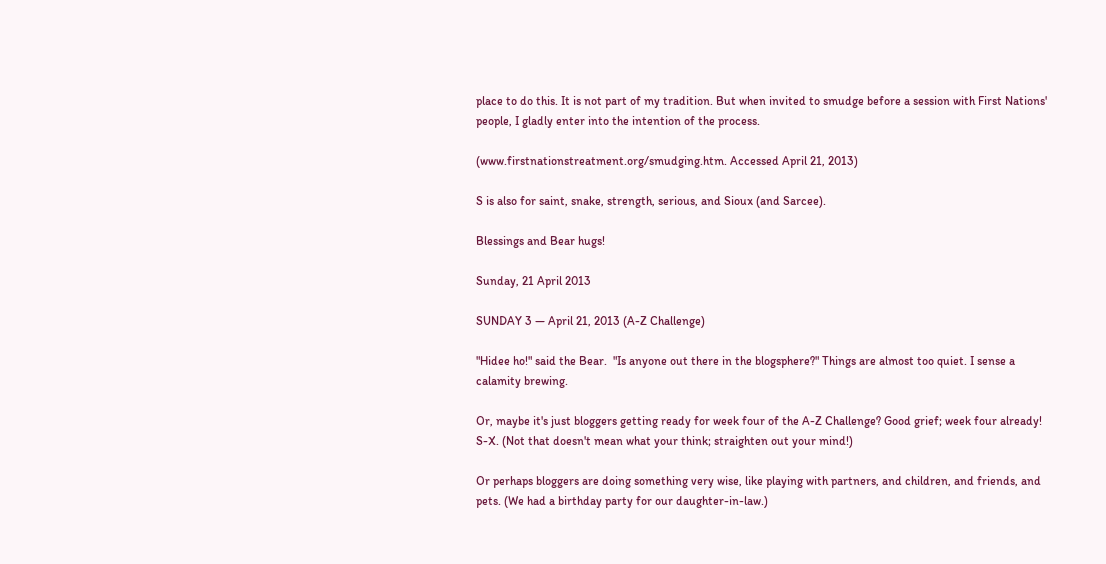place to do this. It is not part of my tradition. But when invited to smudge before a session with First Nations' people, I gladly enter into the intention of the process.

(www.firstnationstreatment.org/smudging.htm. Accessed April 21, 2013)

S is also for saint, snake, strength, serious, and Sioux (and Sarcee).

Blessings and Bear hugs!

Sunday, 21 April 2013

SUNDAY 3 — April 21, 2013 (A-Z Challenge)

"Hidee ho!" said the Bear.  "Is anyone out there in the blogsphere?" Things are almost too quiet. I sense a calamity brewing.

Or, maybe it's just bloggers getting ready for week four of the A-Z Challenge? Good grief; week four already! S-X. (Not that doesn't mean what your think; straighten out your mind!)

Or perhaps bloggers are doing something very wise, like playing with partners, and children, and friends, and pets. (We had a birthday party for our daughter-in-law.)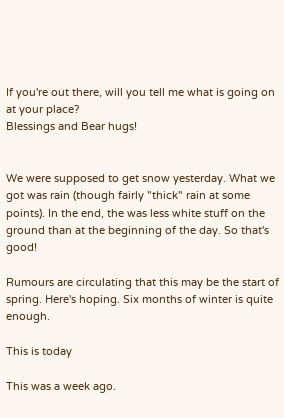If you're out there, will you tell me what is going on at your place?
Blessings and Bear hugs!


We were supposed to get snow yesterday. What we got was rain (though fairly "thick" rain at some points). In the end, the was less white stuff on the ground than at the beginning of the day. So that's good!

Rumours are circulating that this may be the start of spring. Here's hoping. Six months of winter is quite enough.

This is today

This was a week ago.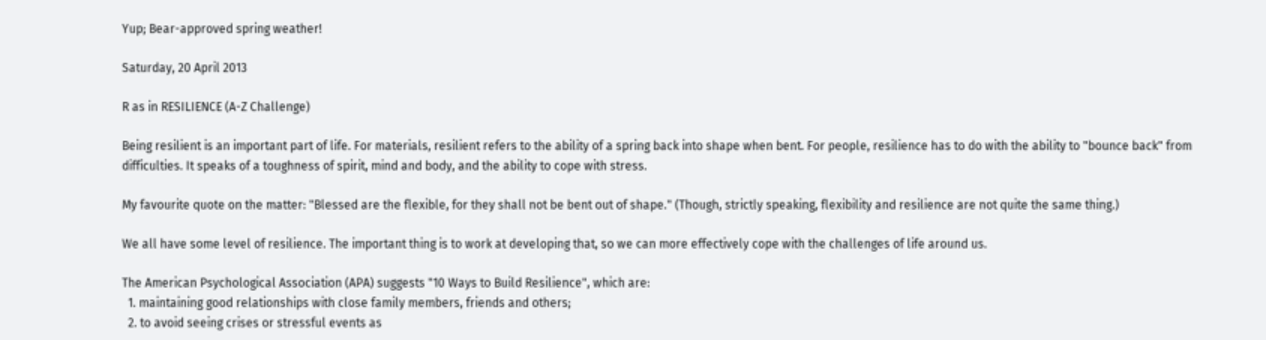Yup; Bear-approved spring weather!

Saturday, 20 April 2013

R as in RESILIENCE (A-Z Challenge)

Being resilient is an important part of life. For materials, resilient refers to the ability of a spring back into shape when bent. For people, resilience has to do with the ability to "bounce back" from difficulties. It speaks of a toughness of spirit, mind and body, and the ability to cope with stress.

My favourite quote on the matter: "Blessed are the flexible, for they shall not be bent out of shape." (Though, strictly speaking, flexibility and resilience are not quite the same thing.)

We all have some level of resilience. The important thing is to work at developing that, so we can more effectively cope with the challenges of life around us.

The American Psychological Association (APA) suggests "10 Ways to Build Resilience", which are:
  1. maintaining good relationships with close family members, friends and others;
  2. to avoid seeing crises or stressful events as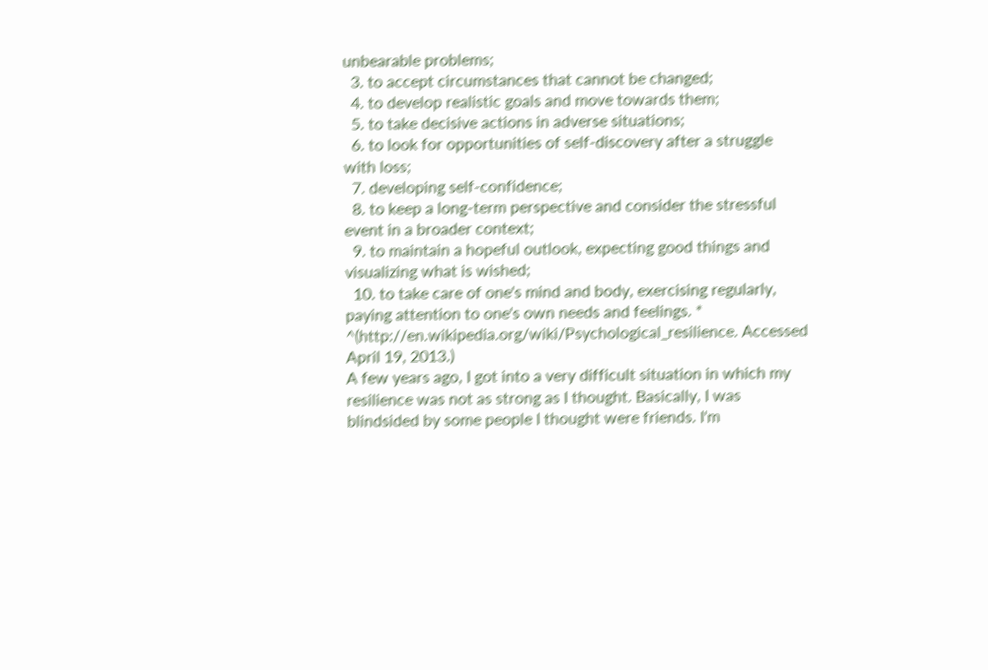unbearable problems;
  3. to accept circumstances that cannot be changed;
  4. to develop realistic goals and move towards them;
  5. to take decisive actions in adverse situations;
  6. to look for opportunities of self-discovery after a struggle with loss;
  7. developing self-confidence;
  8. to keep a long-term perspective and consider the stressful event in a broader context;
  9. to maintain a hopeful outlook, expecting good things and visualizing what is wished;
  10. to take care of one's mind and body, exercising regularly, paying attention to one's own needs and feelings. * ^(http://en.wikipedia.org/wiki/Psychological_resilience. Accessed April 19, 2013.)
A few years ago, I got into a very difficult situation in which my resilience was not as strong as I thought. Basically, I was blindsided by some people I thought were friends. I'm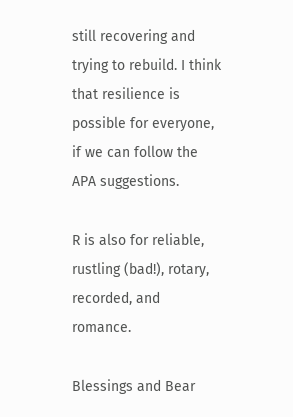still recovering and trying to rebuild. I think that resilience is possible for everyone, if we can follow the APA suggestions.

R is also for reliable, rustling (bad!), rotary, recorded, and romance.

Blessings and Bear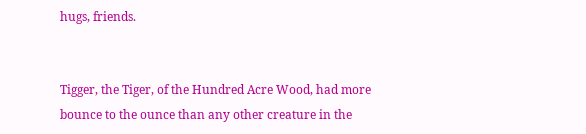hugs, friends.


Tigger, the Tiger, of the Hundred Acre Wood, had more bounce to the ounce than any other creature in the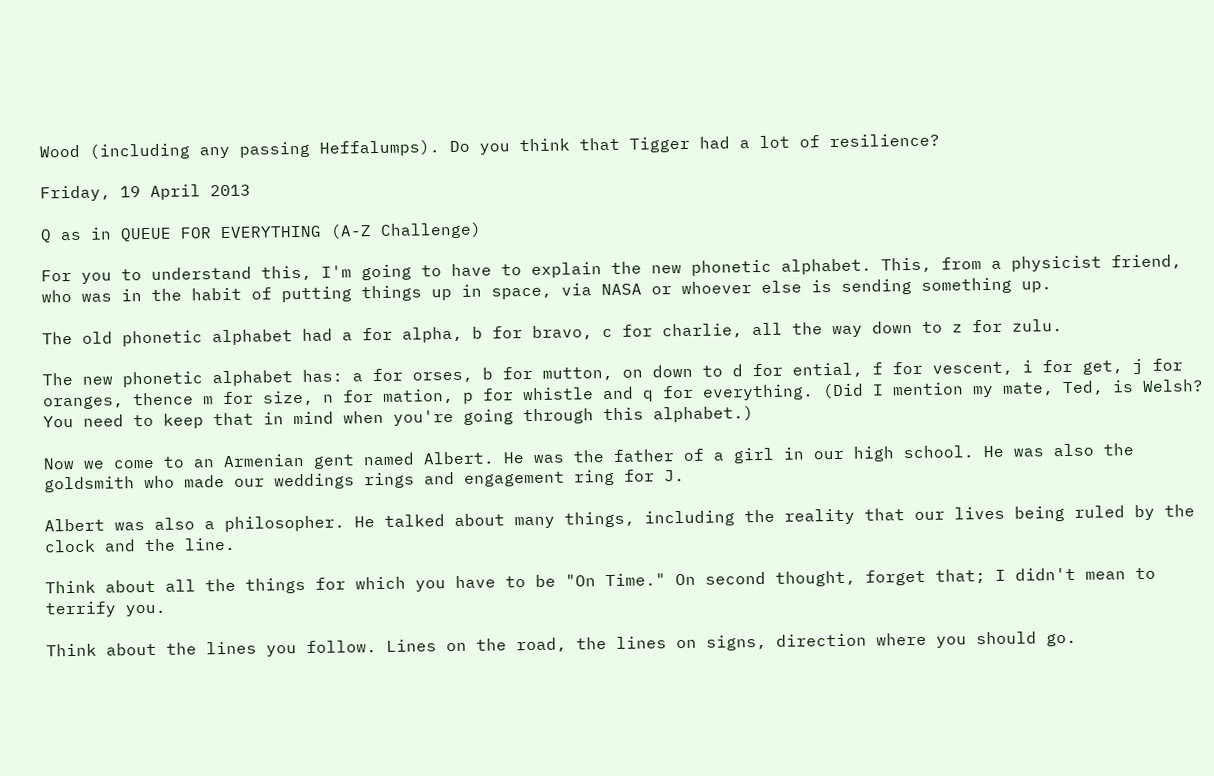Wood (including any passing Heffalumps). Do you think that Tigger had a lot of resilience?

Friday, 19 April 2013

Q as in QUEUE FOR EVERYTHING (A-Z Challenge)

For you to understand this, I'm going to have to explain the new phonetic alphabet. This, from a physicist friend, who was in the habit of putting things up in space, via NASA or whoever else is sending something up.

The old phonetic alphabet had a for alpha, b for bravo, c for charlie, all the way down to z for zulu.

The new phonetic alphabet has: a for orses, b for mutton, on down to d for ential, f for vescent, i for get, j for oranges, thence m for size, n for mation, p for whistle and q for everything. (Did I mention my mate, Ted, is Welsh? You need to keep that in mind when you're going through this alphabet.)

Now we come to an Armenian gent named Albert. He was the father of a girl in our high school. He was also the goldsmith who made our weddings rings and engagement ring for J.

Albert was also a philosopher. He talked about many things, including the reality that our lives being ruled by the clock and the line.

Think about all the things for which you have to be "On Time." On second thought, forget that; I didn't mean to terrify you.

Think about the lines you follow. Lines on the road, the lines on signs, direction where you should go.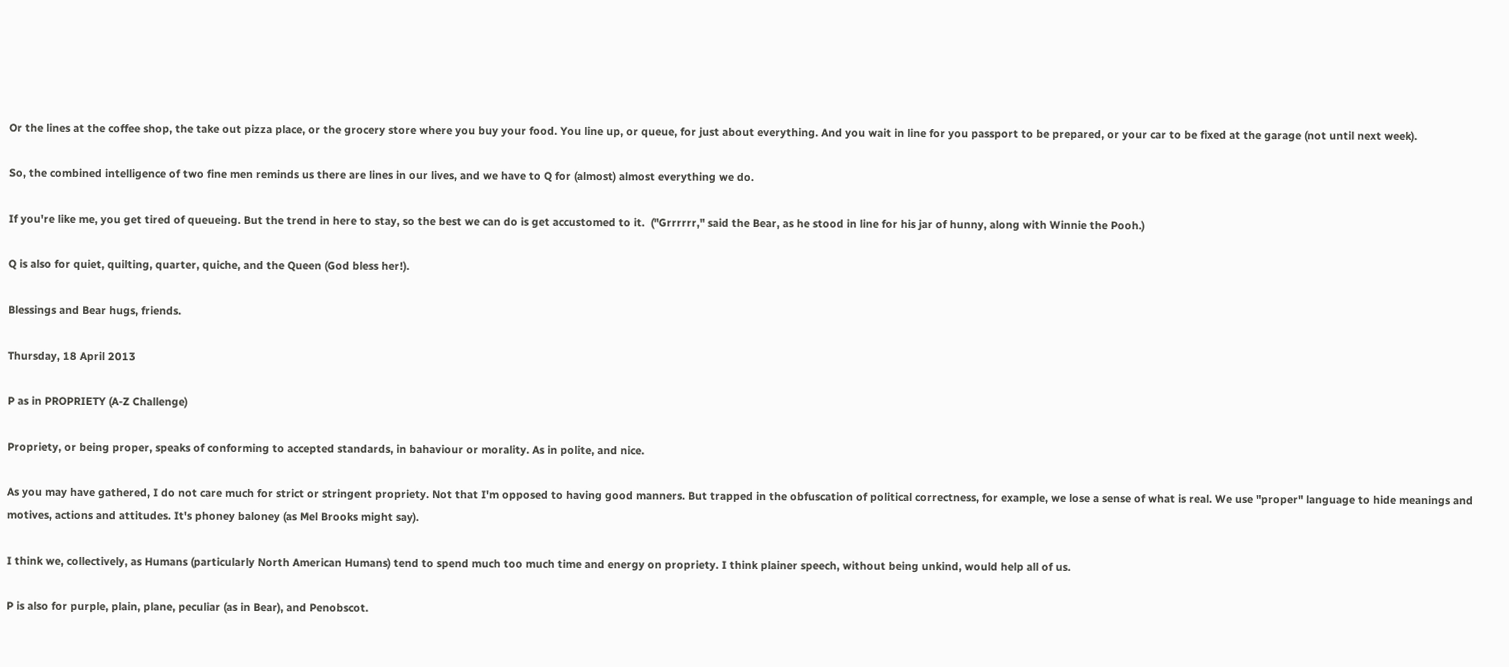Or the lines at the coffee shop, the take out pizza place, or the grocery store where you buy your food. You line up, or queue, for just about everything. And you wait in line for you passport to be prepared, or your car to be fixed at the garage (not until next week).

So, the combined intelligence of two fine men reminds us there are lines in our lives, and we have to Q for (almost) almost everything we do.

If you're like me, you get tired of queueing. But the trend in here to stay, so the best we can do is get accustomed to it.  ("Grrrrrr," said the Bear, as he stood in line for his jar of hunny, along with Winnie the Pooh.)

Q is also for quiet, quilting, quarter, quiche, and the Queen (God bless her!).

Blessings and Bear hugs, friends.

Thursday, 18 April 2013

P as in PROPRIETY (A-Z Challenge)

Propriety, or being proper, speaks of conforming to accepted standards, in bahaviour or morality. As in polite, and nice.

As you may have gathered, I do not care much for strict or stringent propriety. Not that I'm opposed to having good manners. But trapped in the obfuscation of political correctness, for example, we lose a sense of what is real. We use "proper" language to hide meanings and motives, actions and attitudes. It's phoney baloney (as Mel Brooks might say).

I think we, collectively, as Humans (particularly North American Humans) tend to spend much too much time and energy on propriety. I think plainer speech, without being unkind, would help all of us.

P is also for purple, plain, plane, peculiar (as in Bear), and Penobscot.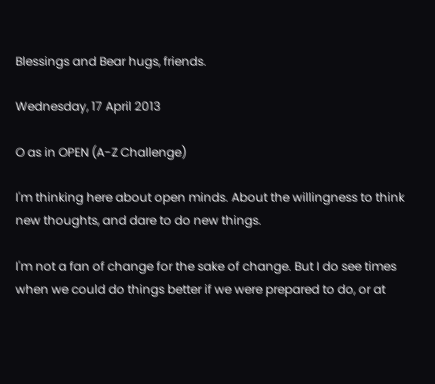Blessings and Bear hugs, friends.

Wednesday, 17 April 2013

O as in OPEN (A-Z Challenge)

I'm thinking here about open minds. About the willingness to think new thoughts, and dare to do new things.

I'm not a fan of change for the sake of change. But I do see times when we could do things better if we were prepared to do, or at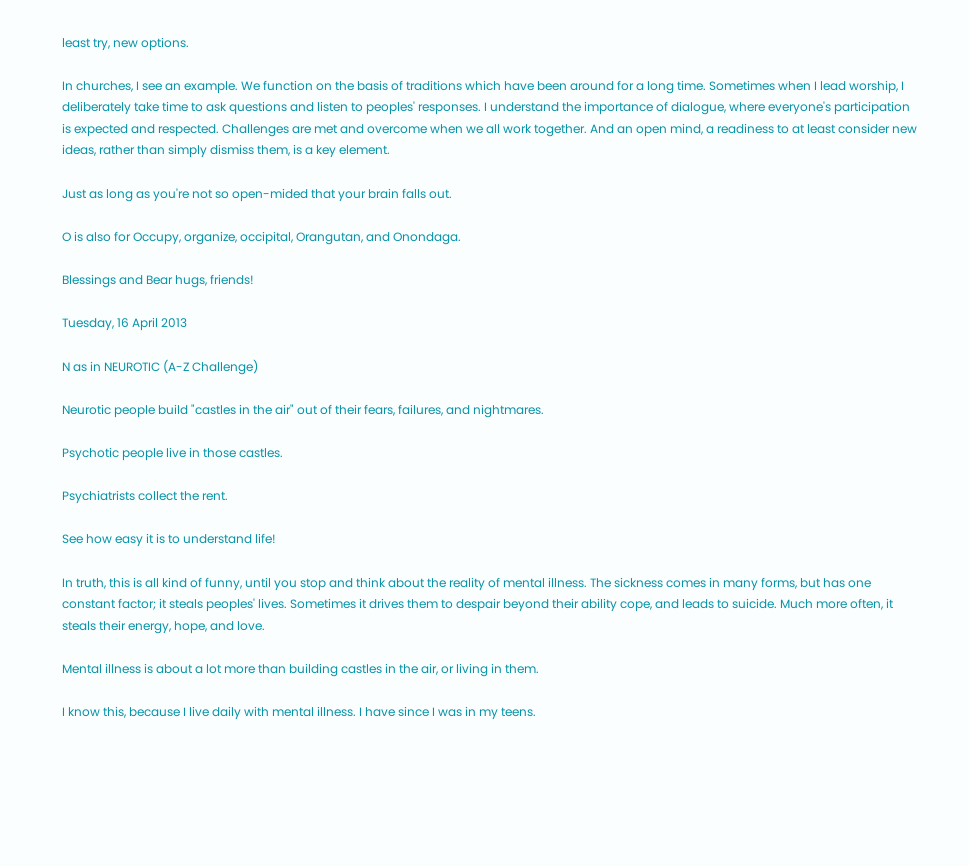least try, new options.

In churches, I see an example. We function on the basis of traditions which have been around for a long time. Sometimes when I lead worship, I deliberately take time to ask questions and listen to peoples' responses. I understand the importance of dialogue, where everyone's participation is expected and respected. Challenges are met and overcome when we all work together. And an open mind, a readiness to at least consider new ideas, rather than simply dismiss them, is a key element.

Just as long as you're not so open-mided that your brain falls out.

O is also for Occupy, organize, occipital, Orangutan, and Onondaga.

Blessings and Bear hugs, friends!

Tuesday, 16 April 2013

N as in NEUROTIC (A-Z Challenge)

Neurotic people build "castles in the air" out of their fears, failures, and nightmares.

Psychotic people live in those castles.

Psychiatrists collect the rent.

See how easy it is to understand life!

In truth, this is all kind of funny, until you stop and think about the reality of mental illness. The sickness comes in many forms, but has one constant factor; it steals peoples' lives. Sometimes it drives them to despair beyond their ability cope, and leads to suicide. Much more often, it steals their energy, hope, and love.

Mental illness is about a lot more than building castles in the air, or living in them.

I know this, because I live daily with mental illness. I have since I was in my teens.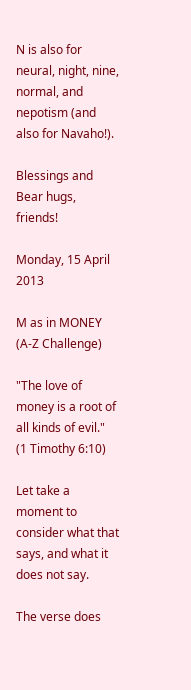N is also for neural, night, nine, normal, and nepotism (and also for Navaho!).

Blessings and Bear hugs, friends!

Monday, 15 April 2013

M as in MONEY (A-Z Challenge)

"The love of money is a root of all kinds of evil."
(1 Timothy 6:10)

Let take a moment to consider what that says, and what it does not say.

The verse does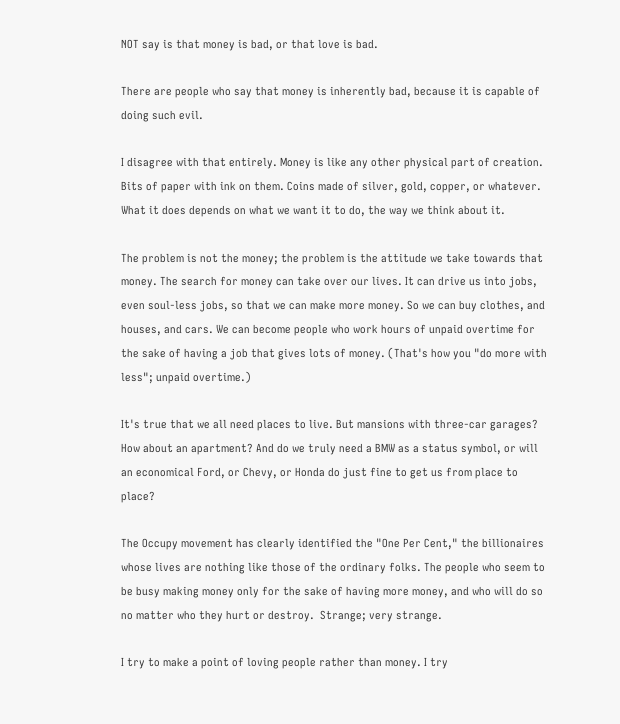NOT say is that money is bad, or that love is bad.

There are people who say that money is inherently bad, because it is capable of doing such evil.

I disagree with that entirely. Money is like any other physical part of creation. Bits of paper with ink on them. Coins made of silver, gold, copper, or whatever. What it does depends on what we want it to do, the way we think about it.

The problem is not the money; the problem is the attitude we take towards that money. The search for money can take over our lives. It can drive us into jobs, even soul-less jobs, so that we can make more money. So we can buy clothes, and houses, and cars. We can become people who work hours of unpaid overtime for the sake of having a job that gives lots of money. (That's how you "do more with less"; unpaid overtime.)

It's true that we all need places to live. But mansions with three-car garages? How about an apartment? And do we truly need a BMW as a status symbol, or will an economical Ford, or Chevy, or Honda do just fine to get us from place to place?

The Occupy movement has clearly identified the "One Per Cent," the billionaires whose lives are nothing like those of the ordinary folks. The people who seem to be busy making money only for the sake of having more money, and who will do so no matter who they hurt or destroy.  Strange; very strange.

I try to make a point of loving people rather than money. I try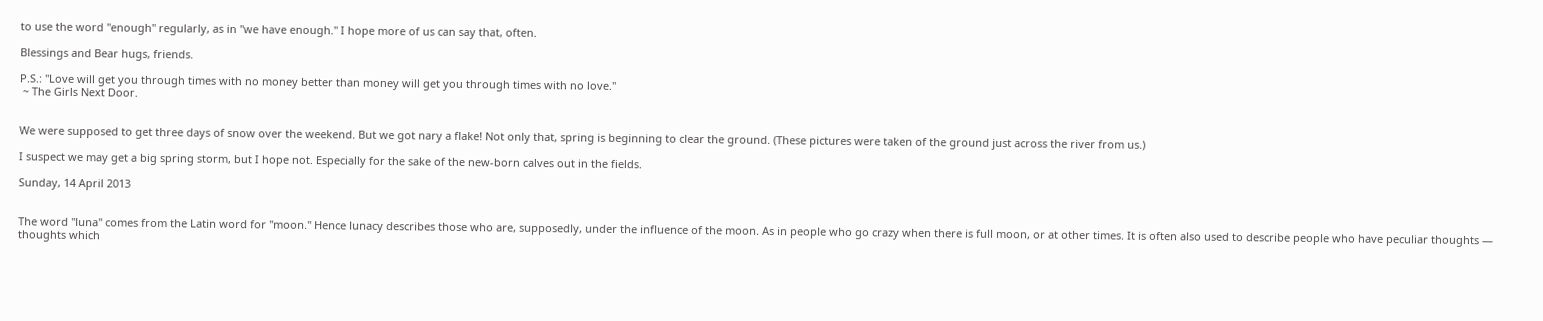to use the word "enough" regularly, as in "we have enough." I hope more of us can say that, often.

Blessings and Bear hugs, friends.

P.S.: "Love will get you through times with no money better than money will get you through times with no love."
 ~ The Girls Next Door.


We were supposed to get three days of snow over the weekend. But we got nary a flake! Not only that, spring is beginning to clear the ground. (These pictures were taken of the ground just across the river from us.)

I suspect we may get a big spring storm, but I hope not. Especially for the sake of the new-born calves out in the fields.

Sunday, 14 April 2013


The word "luna" comes from the Latin word for "moon." Hence lunacy describes those who are, supposedly, under the influence of the moon. As in people who go crazy when there is full moon, or at other times. It is often also used to describe people who have peculiar thoughts — thoughts which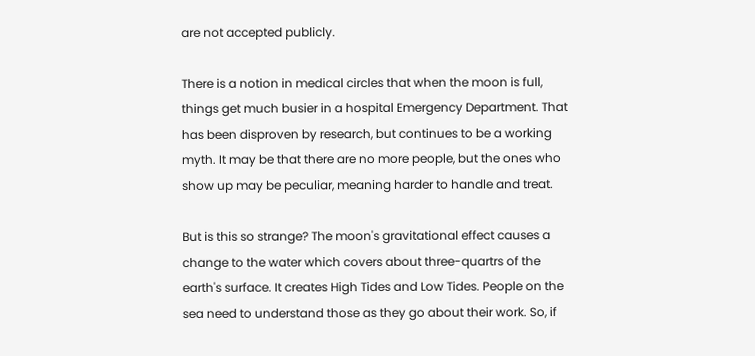are not accepted publicly.

There is a notion in medical circles that when the moon is full, things get much busier in a hospital Emergency Department. That has been disproven by research, but continues to be a working myth. It may be that there are no more people, but the ones who show up may be peculiar, meaning harder to handle and treat.

But is this so strange? The moon's gravitational effect causes a change to the water which covers about three-quartrs of the earth's surface. It creates High Tides and Low Tides. People on the sea need to understand those as they go about their work. So, if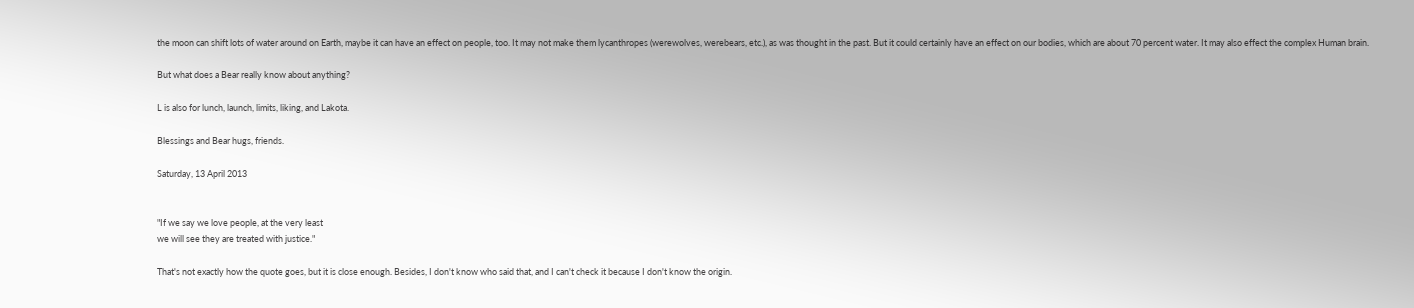the moon can shift lots of water around on Earth, maybe it can have an effect on people, too. It may not make them lycanthropes (werewolves, werebears, etc.), as was thought in the past. But it could certainly have an effect on our bodies, which are about 70 percent water. It may also effect the complex Human brain.

But what does a Bear really know about anything?

L is also for lunch, launch, limits, liking, and Lakota.

Blessings and Bear hugs, friends.

Saturday, 13 April 2013


"If we say we love people, at the very least
we will see they are treated with justice."

That's not exactly how the quote goes, but it is close enough. Besides, I don't know who said that, and I can't check it because I don't know the origin.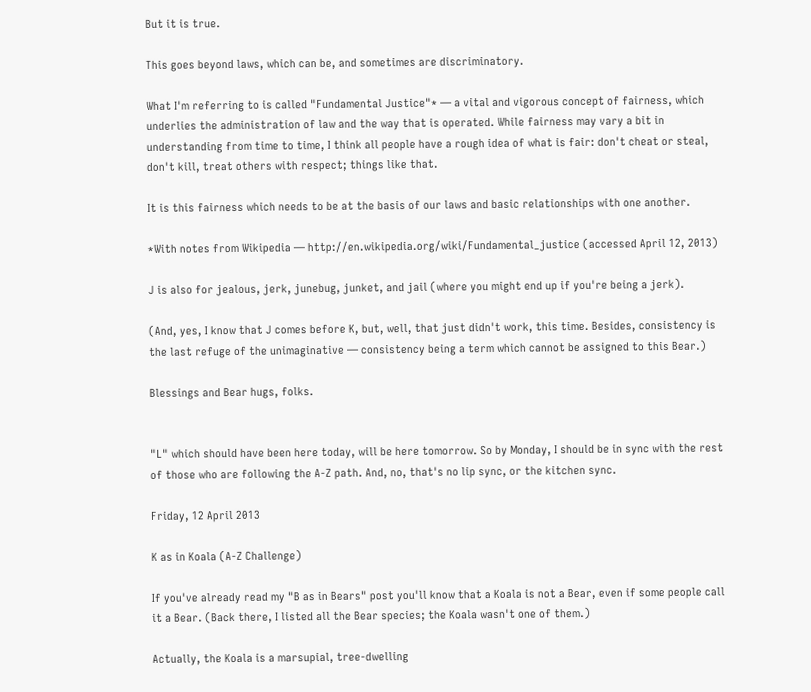But it is true.

This goes beyond laws, which can be, and sometimes are discriminatory.

What I'm referring to is called "Fundamental Justice"* — a vital and vigorous concept of fairness, which underlies the administration of law and the way that is operated. While fairness may vary a bit in understanding from time to time, I think all people have a rough idea of what is fair: don't cheat or steal, don't kill, treat others with respect; things like that.

It is this fairness which needs to be at the basis of our laws and basic relationships with one another.

*With notes from Wikipedia — http://en.wikipedia.org/wiki/Fundamental_justice (accessed April 12, 2013)

J is also for jealous, jerk, junebug, junket, and jail (where you might end up if you're being a jerk).

(And, yes, I know that J comes before K, but, well, that just didn't work, this time. Besides, consistency is the last refuge of the unimaginative — consistency being a term which cannot be assigned to this Bear.)

Blessings and Bear hugs, folks.


"L" which should have been here today, will be here tomorrow. So by Monday, I should be in sync with the rest of those who are following the A-Z path. And, no, that's no lip sync, or the kitchen sync.

Friday, 12 April 2013

K as in Koala (A-Z Challenge)

If you've already read my "B as in Bears" post you'll know that a Koala is not a Bear, even if some people call it a Bear. (Back there, I listed all the Bear species; the Koala wasn't one of them.)

Actually, the Koala is a marsupial, tree-dwelling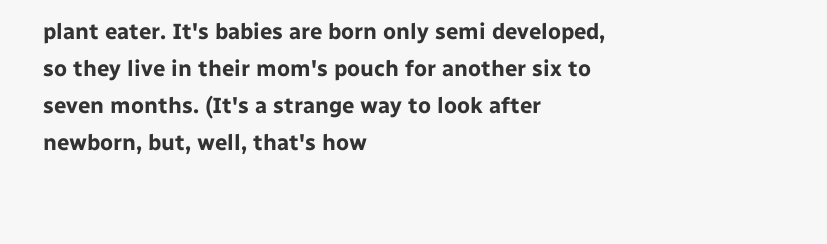plant eater. It's babies are born only semi developed, so they live in their mom's pouch for another six to seven months. (It's a strange way to look after newborn, but, well, that's how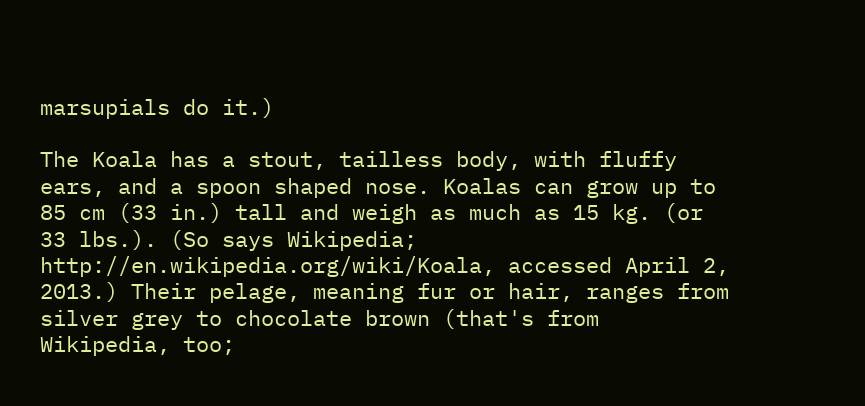marsupials do it.)

The Koala has a stout, tailless body, with fluffy ears, and a spoon shaped nose. Koalas can grow up to 85 cm (33 in.) tall and weigh as much as 15 kg. (or 33 lbs.). (So says Wikipedia;  http://en.wikipedia.org/wiki/Koala, accessed April 2, 2013.) Their pelage, meaning fur or hair, ranges from silver grey to chocolate brown (that's from Wikipedia, too;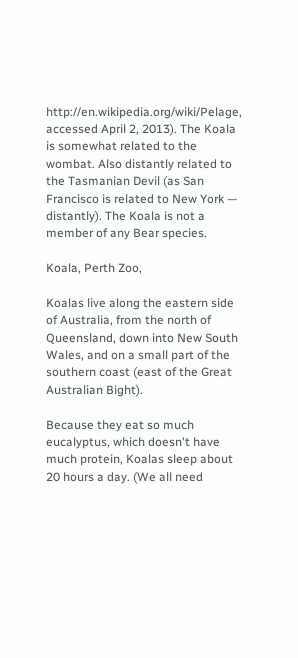http://en.wikipedia.org/wiki/Pelage, accessed April 2, 2013). The Koala is somewhat related to the wombat. Also distantly related to the Tasmanian Devil (as San Francisco is related to New York — distantly). The Koala is not a member of any Bear species.

Koala, Perth Zoo,

Koalas live along the eastern side of Australia, from the north of Queensland, down into New South Wales, and on a small part of the southern coast (east of the Great Australian Bight).

Because they eat so much eucalyptus, which doesn't have much protein, Koalas sleep about 20 hours a day. (We all need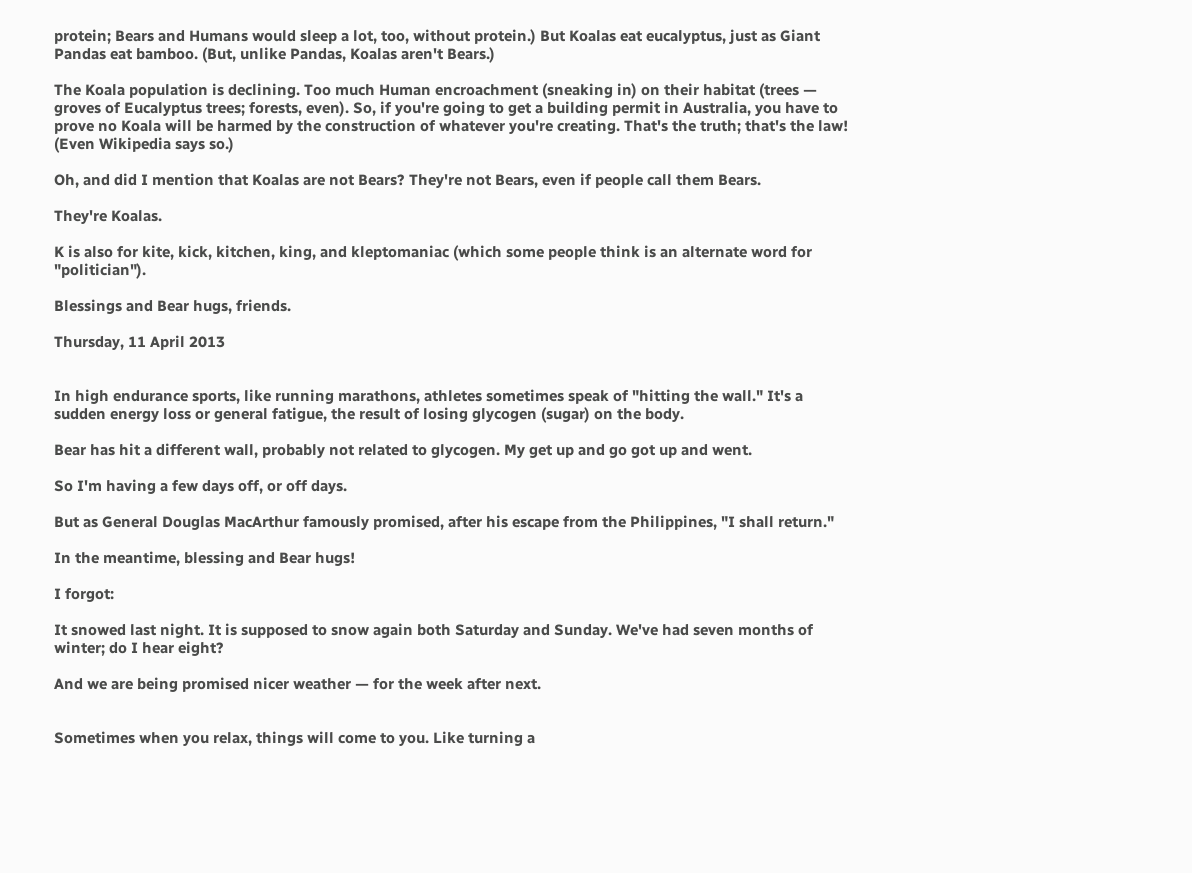protein; Bears and Humans would sleep a lot, too, without protein.) But Koalas eat eucalyptus, just as Giant Pandas eat bamboo. (But, unlike Pandas, Koalas aren't Bears.)

The Koala population is declining. Too much Human encroachment (sneaking in) on their habitat (trees — groves of Eucalyptus trees; forests, even). So, if you're going to get a building permit in Australia, you have to prove no Koala will be harmed by the construction of whatever you're creating. That's the truth; that's the law! (Even Wikipedia says so.)

Oh, and did I mention that Koalas are not Bears? They're not Bears, even if people call them Bears.

They're Koalas.

K is also for kite, kick, kitchen, king, and kleptomaniac (which some people think is an alternate word for "politician").

Blessings and Bear hugs, friends.

Thursday, 11 April 2013


In high endurance sports, like running marathons, athletes sometimes speak of "hitting the wall." It's a sudden energy loss or general fatigue, the result of losing glycogen (sugar) on the body.

Bear has hit a different wall, probably not related to glycogen. My get up and go got up and went.

So I'm having a few days off, or off days.

But as General Douglas MacArthur famously promised, after his escape from the Philippines, "I shall return."

In the meantime, blessing and Bear hugs!

I forgot:

It snowed last night. It is supposed to snow again both Saturday and Sunday. We've had seven months of winter; do I hear eight?

And we are being promised nicer weather — for the week after next.


Sometimes when you relax, things will come to you. Like turning a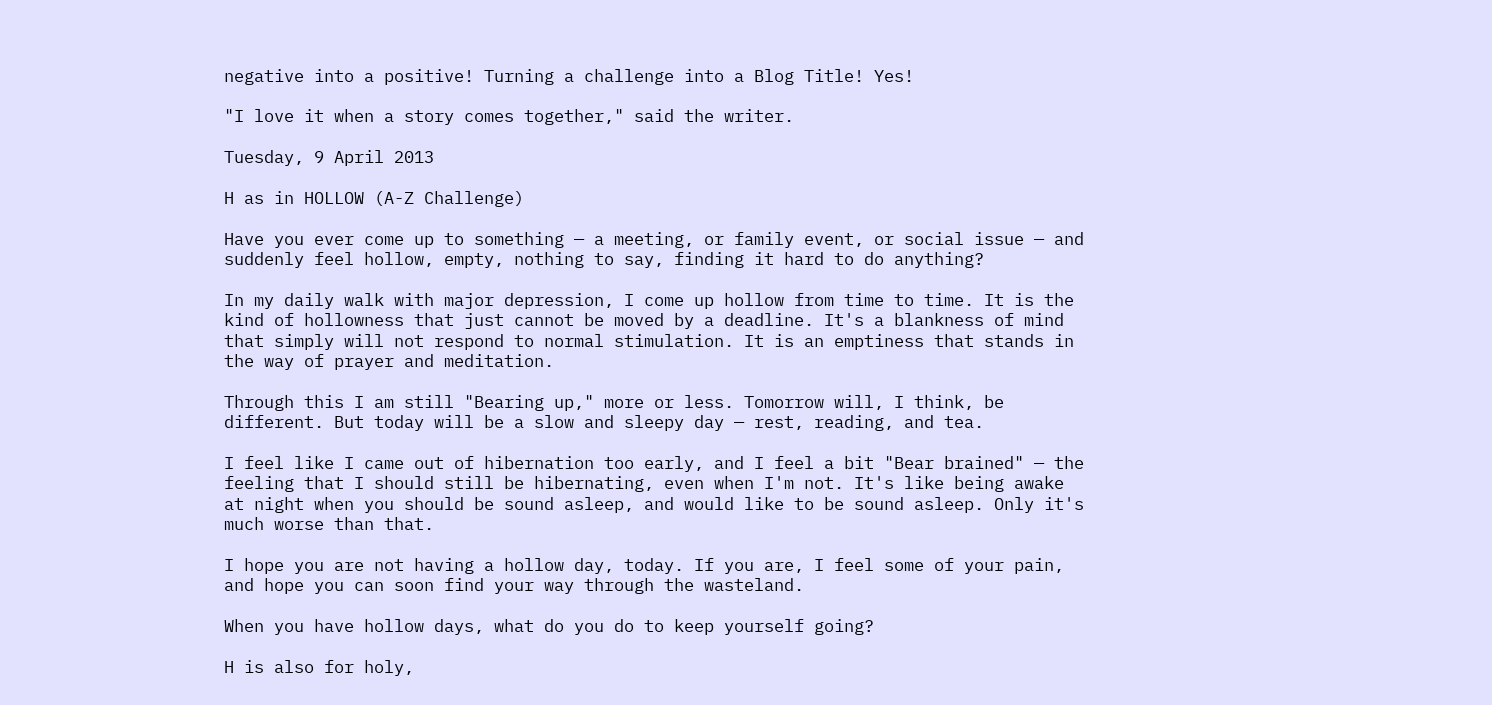negative into a positive! Turning a challenge into a Blog Title! Yes!

"I love it when a story comes together," said the writer.

Tuesday, 9 April 2013

H as in HOLLOW (A-Z Challenge)

Have you ever come up to something — a meeting, or family event, or social issue — and suddenly feel hollow, empty, nothing to say, finding it hard to do anything?

In my daily walk with major depression, I come up hollow from time to time. It is the kind of hollowness that just cannot be moved by a deadline. It's a blankness of mind that simply will not respond to normal stimulation. It is an emptiness that stands in the way of prayer and meditation.

Through this I am still "Bearing up," more or less. Tomorrow will, I think, be different. But today will be a slow and sleepy day — rest, reading, and tea.

I feel like I came out of hibernation too early, and I feel a bit "Bear brained" — the feeling that I should still be hibernating, even when I'm not. It's like being awake at night when you should be sound asleep, and would like to be sound asleep. Only it's much worse than that.

I hope you are not having a hollow day, today. If you are, I feel some of your pain, and hope you can soon find your way through the wasteland.

When you have hollow days, what do you do to keep yourself going?

H is also for holy,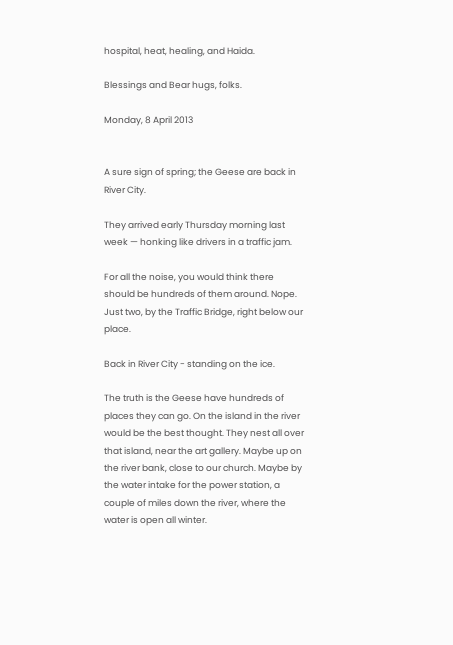hospital, heat, healing, and Haida.

Blessings and Bear hugs, folks.

Monday, 8 April 2013


A sure sign of spring; the Geese are back in River City.

They arrived early Thursday morning last week — honking like drivers in a traffic jam.

For all the noise, you would think there should be hundreds of them around. Nope. Just two, by the Traffic Bridge, right below our place.

Back in River City - standing on the ice.

The truth is the Geese have hundreds of places they can go. On the island in the river would be the best thought. They nest all over that island, near the art gallery. Maybe up on the river bank, close to our church. Maybe by the water intake for the power station, a couple of miles down the river, where the water is open all winter.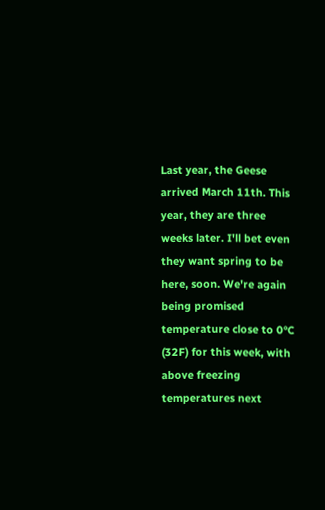Last year, the Geese arrived March 11th. This year, they are three weeks later. I'll bet even they want spring to be here, soon. We're again being promised temperature close to 0°C (32F) for this week, with above freezing temperatures next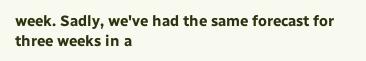week. Sadly, we've had the same forecast for three weeks in a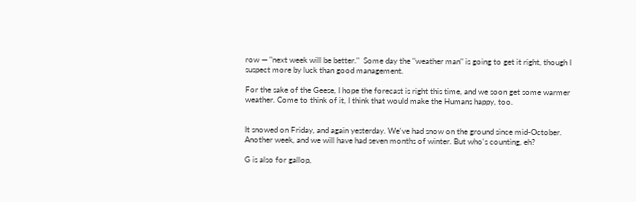row — "next week will be better."  Some day the "weather man" is going to get it right, though I suspect more by luck than good management.

For the sake of the Geese, I hope the forecast is right this time, and we soon get some warmer weather. Come to think of it, I think that would make the Humans happy, too.


It snowed on Friday, and again yesterday. We've had snow on the ground since mid-October. Another week, and we will have had seven months of winter. But who's counting, eh?

G is also for gallop,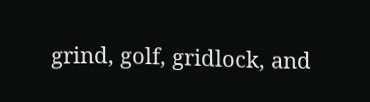grind, golf, gridlock, and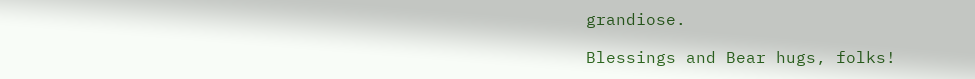grandiose.

Blessings and Bear hugs, folks!